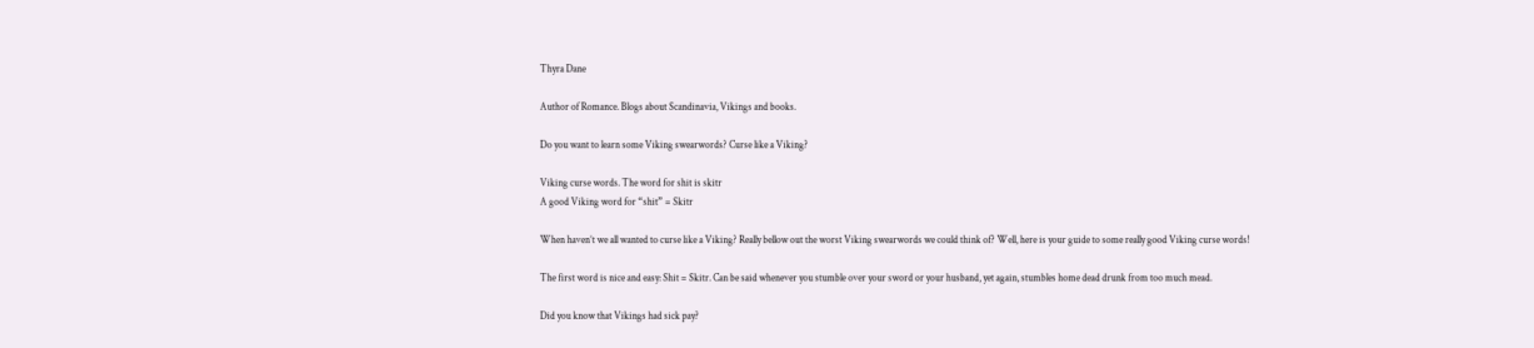Thyra Dane

Author of Romance. Blogs about Scandinavia, Vikings and books.

Do you want to learn some Viking swearwords? Curse like a Viking?

Viking curse words. The word for shit is skitr
A good Viking word for “shit” = Skitr

When haven’t we all wanted to curse like a Viking? Really bellow out the worst Viking swearwords we could think of? Well, here is your guide to some really good Viking curse words!

The first word is nice and easy: Shit = Skitr. Can be said whenever you stumble over your sword or your husband, yet again, stumbles home dead drunk from too much mead.

Did you know that Vikings had sick pay?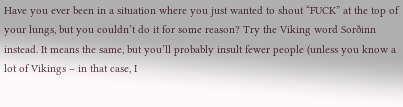Have you ever been in a situation where you just wanted to shout “FUCK” at the top of your lungs, but you couldn’t do it for some reason? Try the Viking word Sorðinn instead. It means the same, but you’ll probably insult fewer people (unless you know a lot of Vikings – in that case, I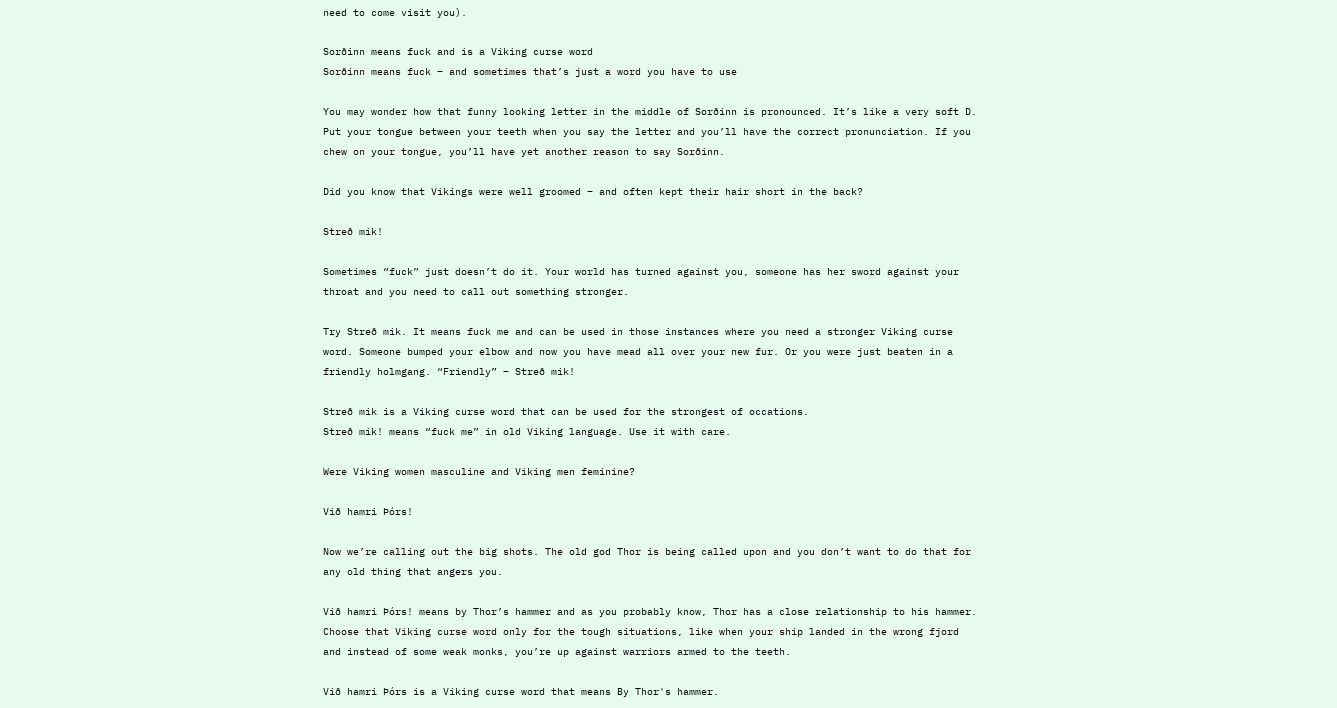need to come visit you).

Sorðinn means fuck and is a Viking curse word
Sorðinn means fuck – and sometimes that’s just a word you have to use

You may wonder how that funny looking letter in the middle of Sorðinn is pronounced. It’s like a very soft D. Put your tongue between your teeth when you say the letter and you’ll have the correct pronunciation. If you chew on your tongue, you’ll have yet another reason to say Sorðinn.

Did you know that Vikings were well groomed – and often kept their hair short in the back?

Streð mik!

Sometimes “fuck” just doesn’t do it. Your world has turned against you, someone has her sword against your throat and you need to call out something stronger.

Try Streð mik. It means fuck me and can be used in those instances where you need a stronger Viking curse word. Someone bumped your elbow and now you have mead all over your new fur. Or you were just beaten in a friendly holmgang. “Friendly” – Streð mik!

Streð mik is a Viking curse word that can be used for the strongest of occations.
Streð mik! means “fuck me” in old Viking language. Use it with care.

Were Viking women masculine and Viking men feminine?

Við hamri Þórs!

Now we’re calling out the big shots. The old god Thor is being called upon and you don’t want to do that for any old thing that angers you.

Við hamri Þórs! means by Thor’s hammer and as you probably know, Thor has a close relationship to his hammer. Choose that Viking curse word only for the tough situations, like when your ship landed in the wrong fjord and instead of some weak monks, you’re up against warriors armed to the teeth.

Við hamri Þórs is a Viking curse word that means By Thor's hammer.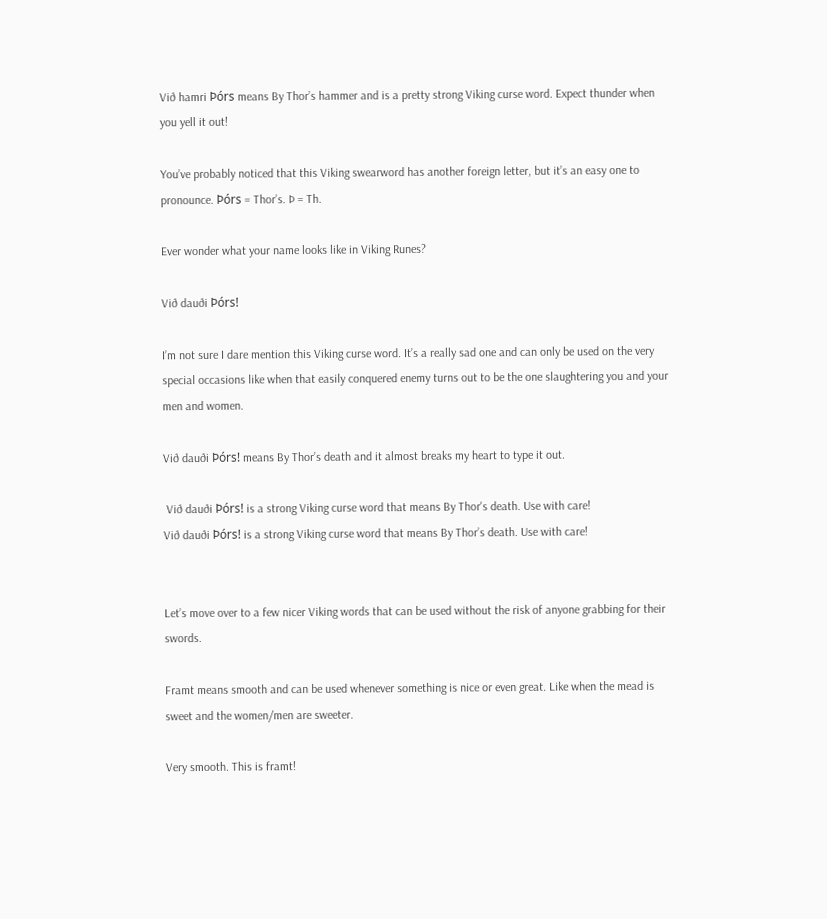Við hamri Þórs means By Thor’s hammer and is a pretty strong Viking curse word. Expect thunder when you yell it out!

You’ve probably noticed that this Viking swearword has another foreign letter, but it’s an easy one to pronounce. Þórs = Thor’s. Þ = Th.

Ever wonder what your name looks like in Viking Runes?

Við dauði Þórs!

I’m not sure I dare mention this Viking curse word. It’s a really sad one and can only be used on the very special occasions like when that easily conquered enemy turns out to be the one slaughtering you and your men and women.

Við dauði Þórs! means By Thor’s death and it almost breaks my heart to type it out.

 Við dauði Þórs! is a strong Viking curse word that means By Thor's death. Use with care!
Við dauði Þórs! is a strong Viking curse word that means By Thor’s death. Use with care!


Let’s move over to a few nicer Viking words that can be used without the risk of anyone grabbing for their swords.

Framt means smooth and can be used whenever something is nice or even great. Like when the mead is sweet and the women/men are sweeter.

Very smooth. This is framt!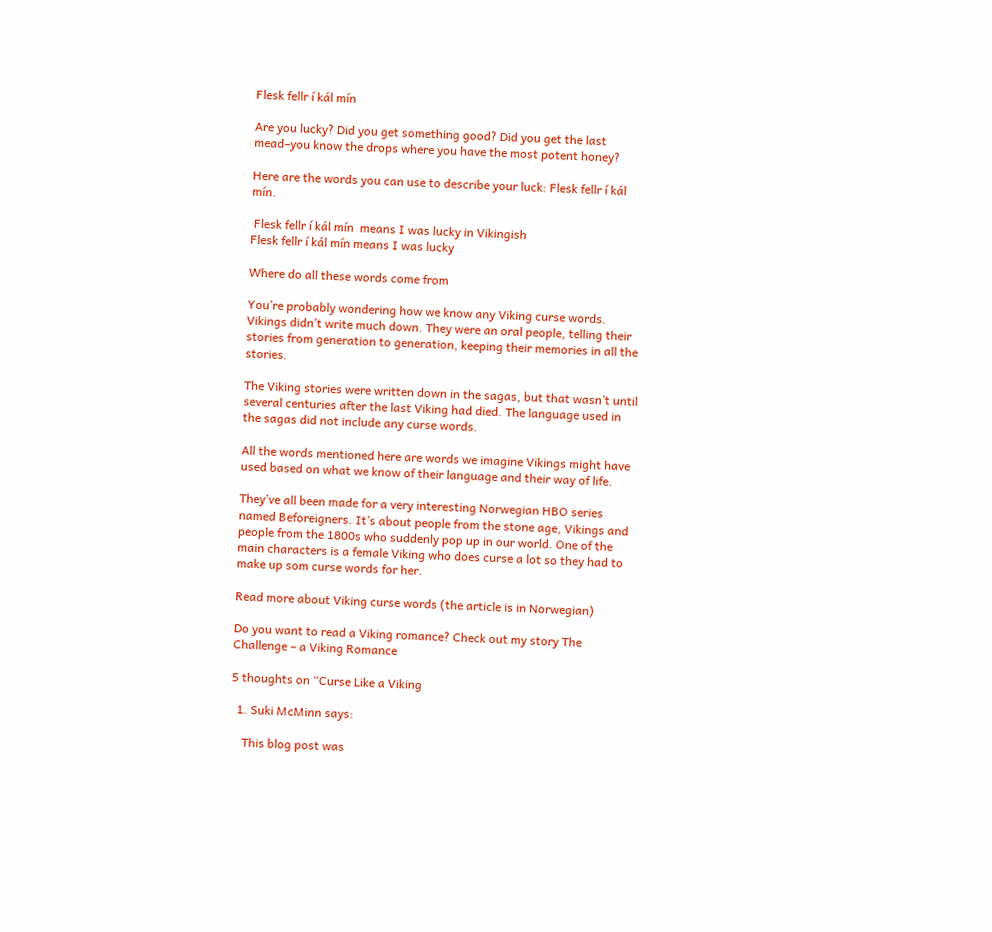Flesk fellr í kál mín

Are you lucky? Did you get something good? Did you get the last mead–you know the drops where you have the most potent honey?

Here are the words you can use to describe your luck: Flesk fellr í kál mín.

 Flesk fellr í kál mín  means I was lucky in Vikingish
Flesk fellr í kál mín means I was lucky

Where do all these words come from

You’re probably wondering how we know any Viking curse words. Vikings didn’t write much down. They were an oral people, telling their stories from generation to generation, keeping their memories in all the stories.

The Viking stories were written down in the sagas, but that wasn’t until several centuries after the last Viking had died. The language used in the sagas did not include any curse words.

All the words mentioned here are words we imagine Vikings might have used based on what we know of their language and their way of life.

They’ve all been made for a very interesting Norwegian HBO series named Beforeigners. It’s about people from the stone age, Vikings and people from the 1800s who suddenly pop up in our world. One of the main characters is a female Viking who does curse a lot so they had to make up som curse words for her.

Read more about Viking curse words (the article is in Norwegian)

Do you want to read a Viking romance? Check out my story The Challenge – a Viking Romance

5 thoughts on “Curse Like a Viking

  1. Suki McMinn says:

    This blog post was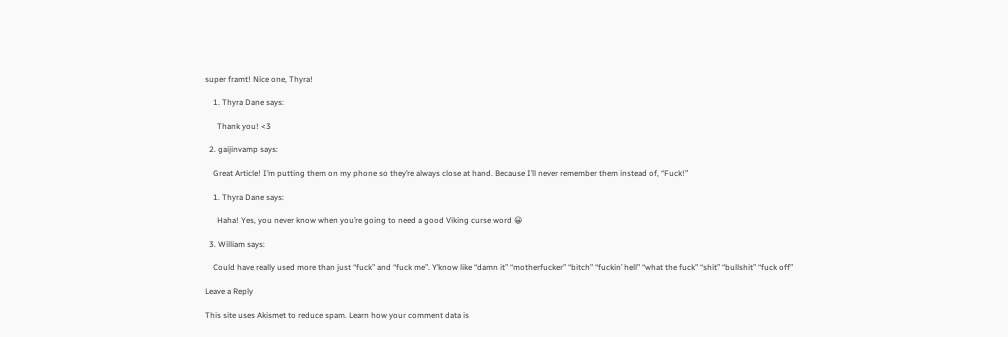super framt! Nice one, Thyra!

    1. Thyra Dane says:

      Thank you! <3

  2. gaijinvamp says:

    Great Article! I’m putting them on my phone so they’re always close at hand. Because I’ll never remember them instead of, “Fuck!”

    1. Thyra Dane says:

      Haha! Yes, you never know when you’re going to need a good Viking curse word 😀

  3. William says:

    Could have really used more than just “fuck” and “fuck me”. Y’know like “damn it” “motherfucker” “bitch” “fuckin’ hell” “what the fuck” “shit” “bullshit” “fuck off”

Leave a Reply

This site uses Akismet to reduce spam. Learn how your comment data is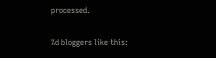processed.

%d bloggers like this: